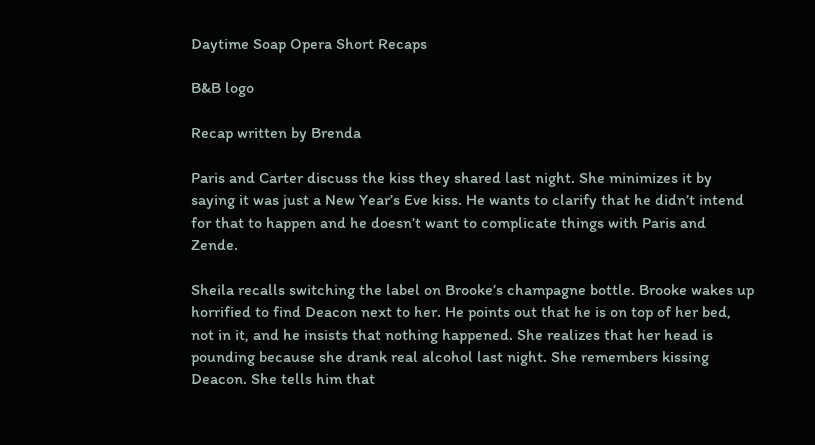Daytime Soap Opera Short Recaps

B&B logo

Recap written by Brenda

Paris and Carter discuss the kiss they shared last night. She minimizes it by saying it was just a New Year’s Eve kiss. He wants to clarify that he didn’t intend for that to happen and he doesn’t want to complicate things with Paris and Zende.

Sheila recalls switching the label on Brooke’s champagne bottle. Brooke wakes up horrified to find Deacon next to her. He points out that he is on top of her bed, not in it, and he insists that nothing happened. She realizes that her head is pounding because she drank real alcohol last night. She remembers kissing Deacon. She tells him that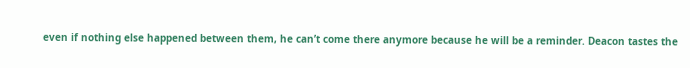even if nothing else happened between them, he can’t come there anymore because he will be a reminder. Deacon tastes the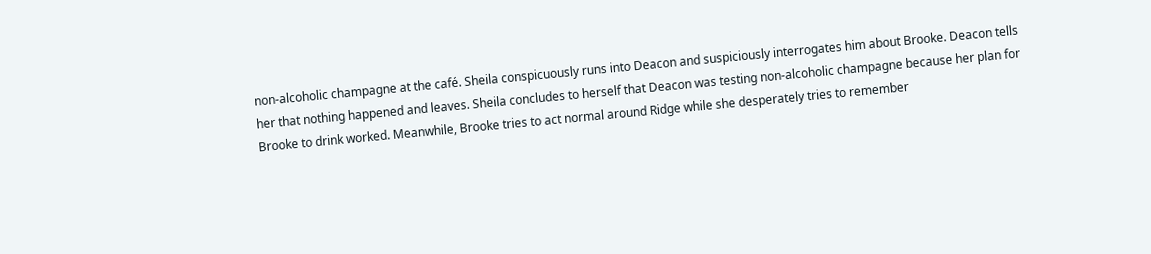non-alcoholic champagne at the café. Sheila conspicuously runs into Deacon and suspiciously interrogates him about Brooke. Deacon tells her that nothing happened and leaves. Sheila concludes to herself that Deacon was testing non-alcoholic champagne because her plan for Brooke to drink worked. Meanwhile, Brooke tries to act normal around Ridge while she desperately tries to remember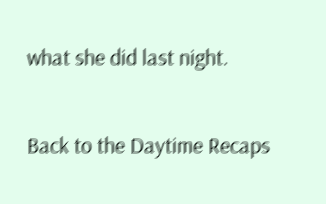what she did last night.

Back to the Daytime Recaps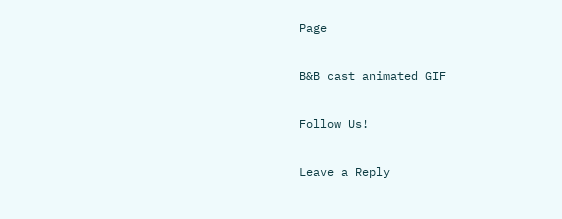Page

B&B cast animated GIF

Follow Us!

Leave a Reply